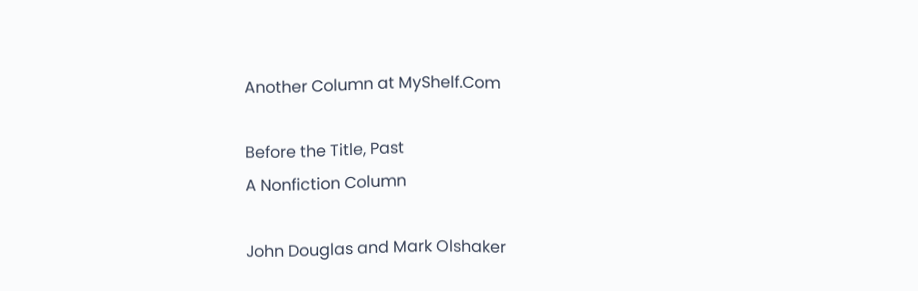Another Column at MyShelf.Com

Before the Title, Past
A Nonfiction Column

John Douglas and Mark Olshaker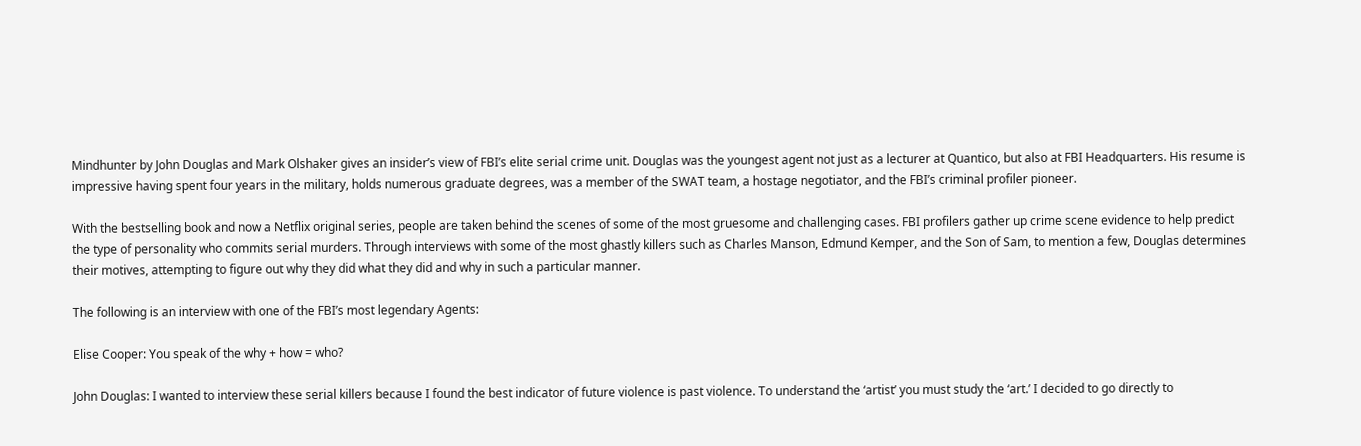Mindhunter by John Douglas and Mark Olshaker gives an insider’s view of FBI’s elite serial crime unit. Douglas was the youngest agent not just as a lecturer at Quantico, but also at FBI Headquarters. His resume is impressive having spent four years in the military, holds numerous graduate degrees, was a member of the SWAT team, a hostage negotiator, and the FBI’s criminal profiler pioneer.

With the bestselling book and now a Netflix original series, people are taken behind the scenes of some of the most gruesome and challenging cases. FBI profilers gather up crime scene evidence to help predict the type of personality who commits serial murders. Through interviews with some of the most ghastly killers such as Charles Manson, Edmund Kemper, and the Son of Sam, to mention a few, Douglas determines their motives, attempting to figure out why they did what they did and why in such a particular manner.

The following is an interview with one of the FBI’s most legendary Agents:

Elise Cooper: You speak of the why + how = who?

John Douglas: I wanted to interview these serial killers because I found the best indicator of future violence is past violence. To understand the ‘artist’ you must study the ‘art.’ I decided to go directly to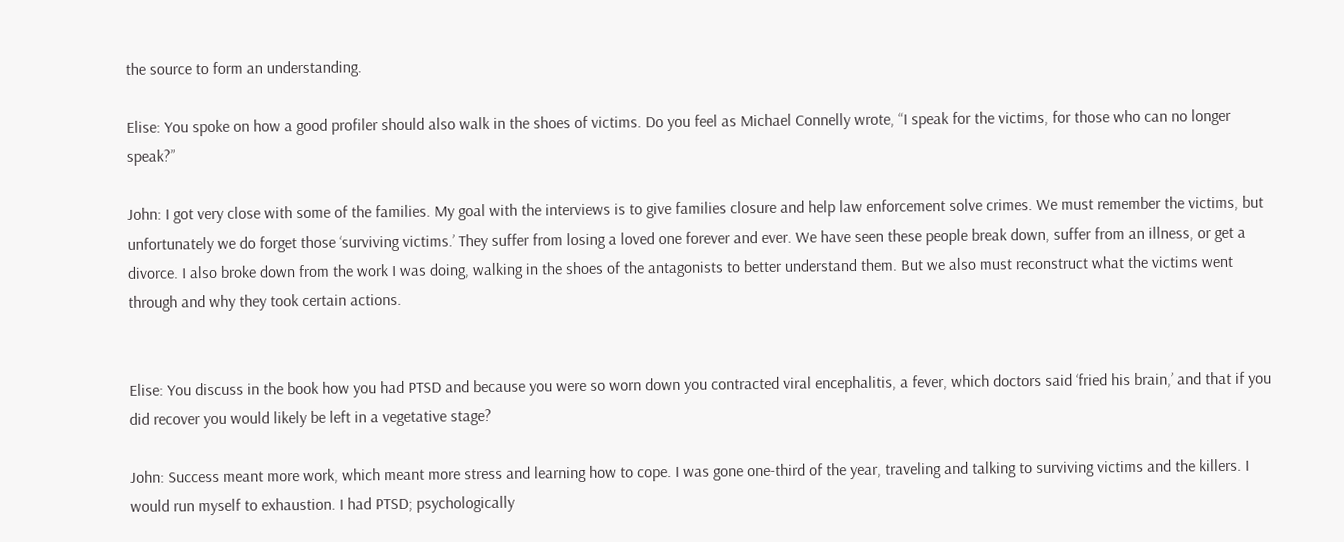the source to form an understanding.

Elise: You spoke on how a good profiler should also walk in the shoes of victims. Do you feel as Michael Connelly wrote, “I speak for the victims, for those who can no longer speak?”

John: I got very close with some of the families. My goal with the interviews is to give families closure and help law enforcement solve crimes. We must remember the victims, but unfortunately we do forget those ‘surviving victims.’ They suffer from losing a loved one forever and ever. We have seen these people break down, suffer from an illness, or get a divorce. I also broke down from the work I was doing, walking in the shoes of the antagonists to better understand them. But we also must reconstruct what the victims went through and why they took certain actions.


Elise: You discuss in the book how you had PTSD and because you were so worn down you contracted viral encephalitis, a fever, which doctors said ‘fried his brain,’ and that if you did recover you would likely be left in a vegetative stage?

John: Success meant more work, which meant more stress and learning how to cope. I was gone one-third of the year, traveling and talking to surviving victims and the killers. I would run myself to exhaustion. I had PTSD; psychologically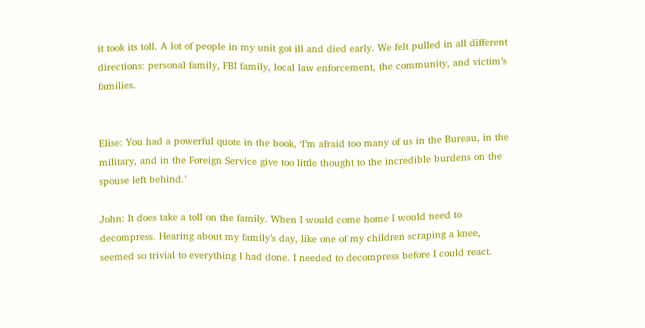it took its toll. A lot of people in my unit got ill and died early. We felt pulled in all different directions: personal family, FBI family, local law enforcement, the community, and victim’s families.


Elise: You had a powerful quote in the book, ‘I’m afraid too many of us in the Bureau, in the military, and in the Foreign Service give too little thought to the incredible burdens on the spouse left behind.’

John: It does take a toll on the family. When I would come home I would need to decompress. Hearing about my family’s day, like one of my children scraping a knee, seemed so trivial to everything I had done. I needed to decompress before I could react.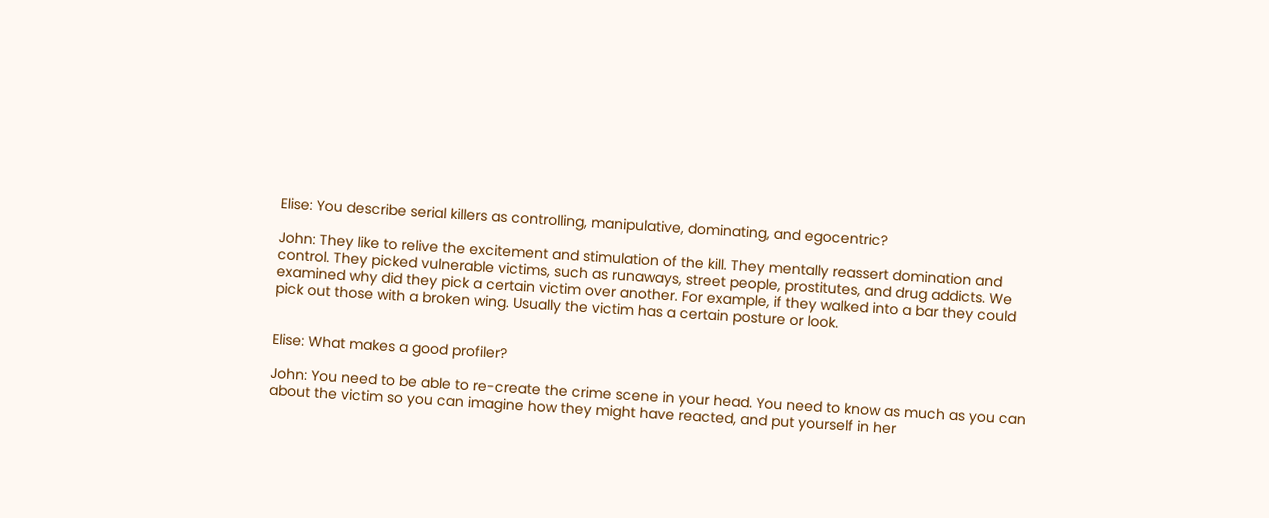Elise: You describe serial killers as controlling, manipulative, dominating, and egocentric?

John: They like to relive the excitement and stimulation of the kill. They mentally reassert domination and control. They picked vulnerable victims, such as runaways, street people, prostitutes, and drug addicts. We examined why did they pick a certain victim over another. For example, if they walked into a bar they could pick out those with a broken wing. Usually the victim has a certain posture or look.


Elise: What makes a good profiler?

John: You need to be able to re-create the crime scene in your head. You need to know as much as you can about the victim so you can imagine how they might have reacted, and put yourself in her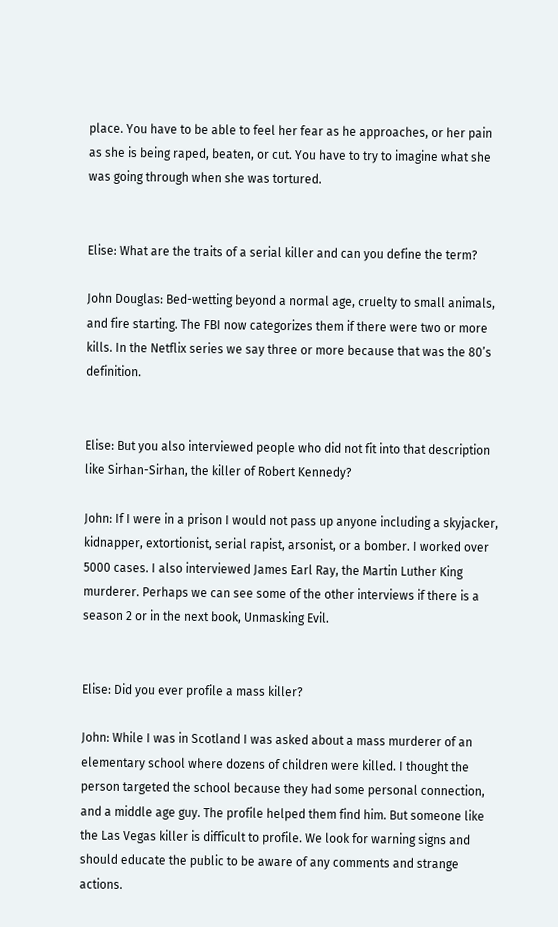place. You have to be able to feel her fear as he approaches, or her pain as she is being raped, beaten, or cut. You have to try to imagine what she was going through when she was tortured.


Elise: What are the traits of a serial killer and can you define the term?

John Douglas: Bed-wetting beyond a normal age, cruelty to small animals, and fire starting. The FBI now categorizes them if there were two or more kills. In the Netflix series we say three or more because that was the 80’s definition.


Elise: But you also interviewed people who did not fit into that description like Sirhan-Sirhan, the killer of Robert Kennedy?

John: If I were in a prison I would not pass up anyone including a skyjacker, kidnapper, extortionist, serial rapist, arsonist, or a bomber. I worked over 5000 cases. I also interviewed James Earl Ray, the Martin Luther King murderer. Perhaps we can see some of the other interviews if there is a season 2 or in the next book, Unmasking Evil.


Elise: Did you ever profile a mass killer?

John: While I was in Scotland I was asked about a mass murderer of an elementary school where dozens of children were killed. I thought the person targeted the school because they had some personal connection, and a middle age guy. The profile helped them find him. But someone like the Las Vegas killer is difficult to profile. We look for warning signs and should educate the public to be aware of any comments and strange actions.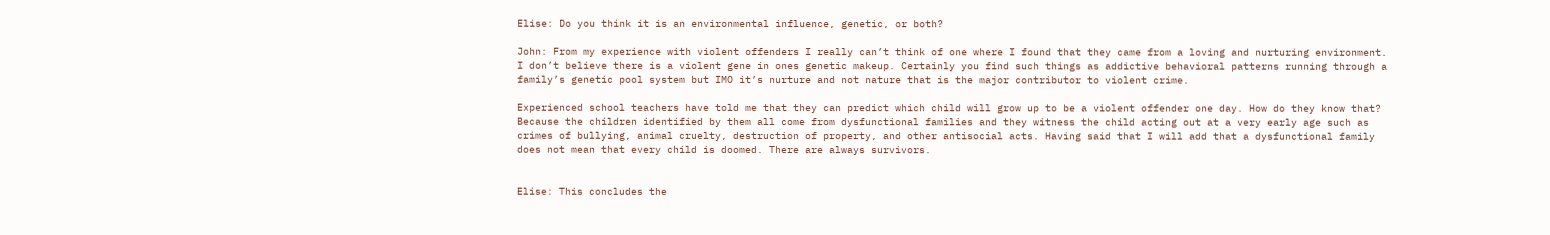Elise: Do you think it is an environmental influence, genetic, or both?

John: From my experience with violent offenders I really can’t think of one where I found that they came from a loving and nurturing environment. I don’t believe there is a violent gene in ones genetic makeup. Certainly you find such things as addictive behavioral patterns running through a family’s genetic pool system but IMO it’s nurture and not nature that is the major contributor to violent crime.

Experienced school teachers have told me that they can predict which child will grow up to be a violent offender one day. How do they know that? Because the children identified by them all come from dysfunctional families and they witness the child acting out at a very early age such as crimes of bullying, animal cruelty, destruction of property, and other antisocial acts. Having said that I will add that a dysfunctional family does not mean that every child is doomed. There are always survivors.


Elise: This concludes the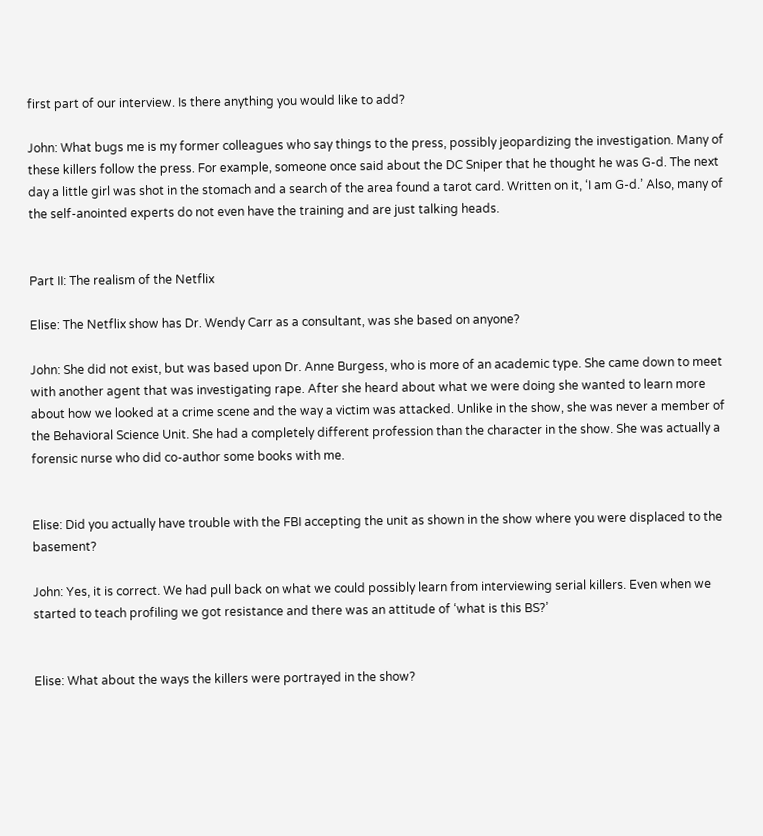first part of our interview. Is there anything you would like to add?

John: What bugs me is my former colleagues who say things to the press, possibly jeopardizing the investigation. Many of these killers follow the press. For example, someone once said about the DC Sniper that he thought he was G-d. The next day a little girl was shot in the stomach and a search of the area found a tarot card. Written on it, ‘I am G-d.’ Also, many of the self-anointed experts do not even have the training and are just talking heads.


Part II: The realism of the Netflix

Elise: The Netflix show has Dr. Wendy Carr as a consultant, was she based on anyone?

John: She did not exist, but was based upon Dr. Anne Burgess, who is more of an academic type. She came down to meet with another agent that was investigating rape. After she heard about what we were doing she wanted to learn more about how we looked at a crime scene and the way a victim was attacked. Unlike in the show, she was never a member of the Behavioral Science Unit. She had a completely different profession than the character in the show. She was actually a forensic nurse who did co-author some books with me.


Elise: Did you actually have trouble with the FBI accepting the unit as shown in the show where you were displaced to the basement?

John: Yes, it is correct. We had pull back on what we could possibly learn from interviewing serial killers. Even when we started to teach profiling we got resistance and there was an attitude of ‘what is this BS?’


Elise: What about the ways the killers were portrayed in the show?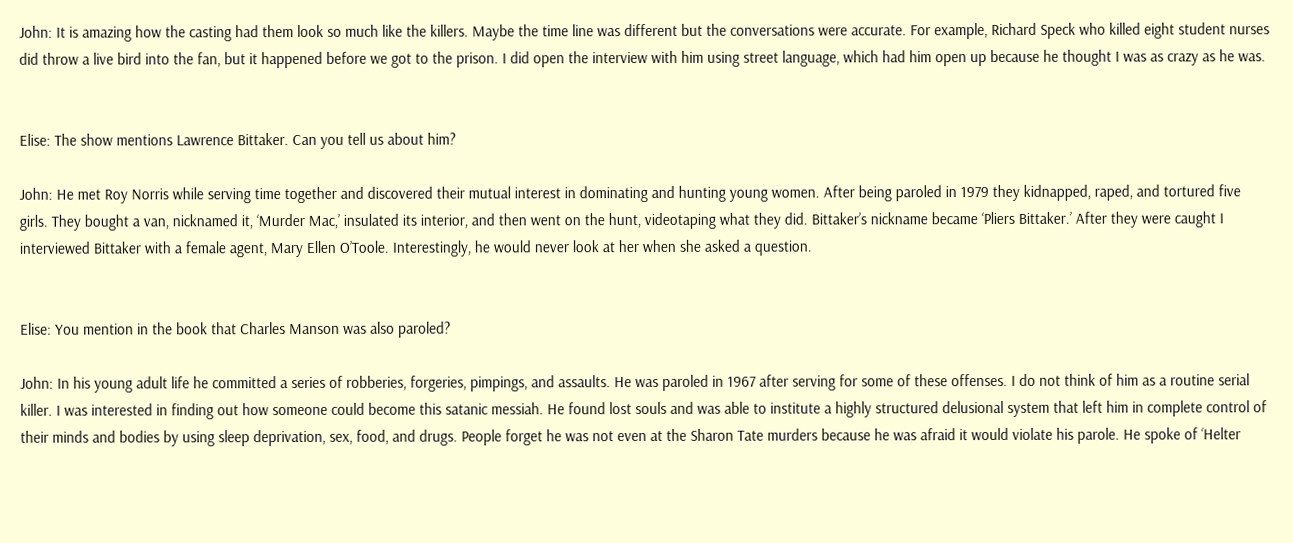John: It is amazing how the casting had them look so much like the killers. Maybe the time line was different but the conversations were accurate. For example, Richard Speck who killed eight student nurses did throw a live bird into the fan, but it happened before we got to the prison. I did open the interview with him using street language, which had him open up because he thought I was as crazy as he was.


Elise: The show mentions Lawrence Bittaker. Can you tell us about him?

John: He met Roy Norris while serving time together and discovered their mutual interest in dominating and hunting young women. After being paroled in 1979 they kidnapped, raped, and tortured five girls. They bought a van, nicknamed it, ‘Murder Mac,’ insulated its interior, and then went on the hunt, videotaping what they did. Bittaker’s nickname became ‘Pliers Bittaker.’ After they were caught I interviewed Bittaker with a female agent, Mary Ellen O’Toole. Interestingly, he would never look at her when she asked a question.


Elise: You mention in the book that Charles Manson was also paroled?

John: In his young adult life he committed a series of robberies, forgeries, pimpings, and assaults. He was paroled in 1967 after serving for some of these offenses. I do not think of him as a routine serial killer. I was interested in finding out how someone could become this satanic messiah. He found lost souls and was able to institute a highly structured delusional system that left him in complete control of their minds and bodies by using sleep deprivation, sex, food, and drugs. People forget he was not even at the Sharon Tate murders because he was afraid it would violate his parole. He spoke of ‘Helter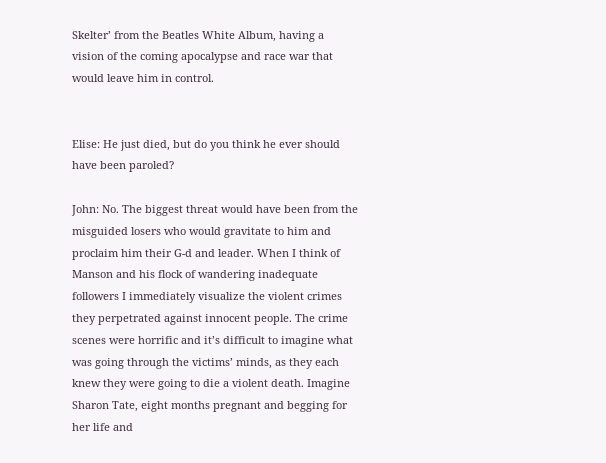Skelter’ from the Beatles White Album, having a vision of the coming apocalypse and race war that would leave him in control.


Elise: He just died, but do you think he ever should have been paroled?

John: No. The biggest threat would have been from the misguided losers who would gravitate to him and proclaim him their G-d and leader. When I think of Manson and his flock of wandering inadequate followers I immediately visualize the violent crimes they perpetrated against innocent people. The crime scenes were horrific and it’s difficult to imagine what was going through the victims’ minds, as they each knew they were going to die a violent death. Imagine Sharon Tate, eight months pregnant and begging for her life and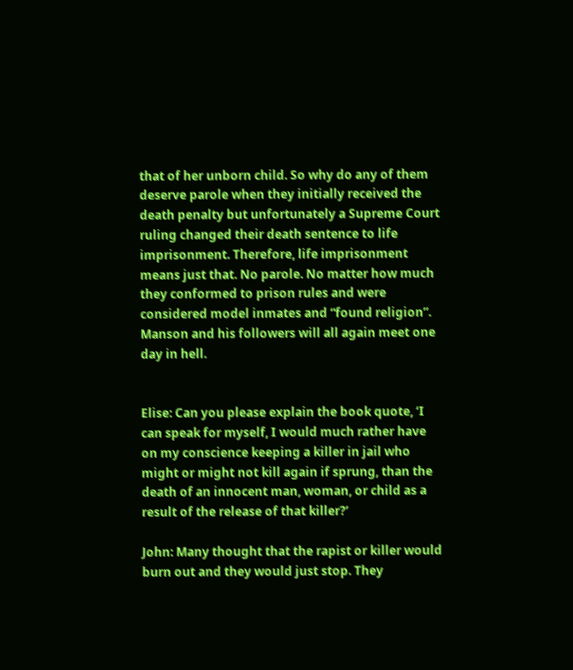that of her unborn child. So why do any of them deserve parole when they initially received the death penalty but unfortunately a Supreme Court ruling changed their death sentence to life imprisonment. Therefore, life imprisonment means just that. No parole. No matter how much they conformed to prison rules and were considered model inmates and “found religion”. Manson and his followers will all again meet one day in hell.


Elise: Can you please explain the book quote, ‘I can speak for myself, I would much rather have on my conscience keeping a killer in jail who might or might not kill again if sprung, than the death of an innocent man, woman, or child as a result of the release of that killer?’

John: Many thought that the rapist or killer would burn out and they would just stop. They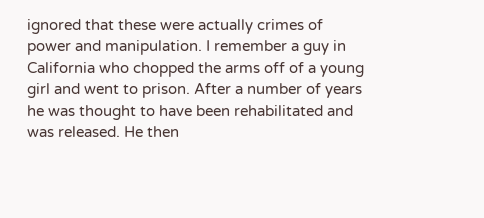ignored that these were actually crimes of power and manipulation. I remember a guy in California who chopped the arms off of a young girl and went to prison. After a number of years he was thought to have been rehabilitated and was released. He then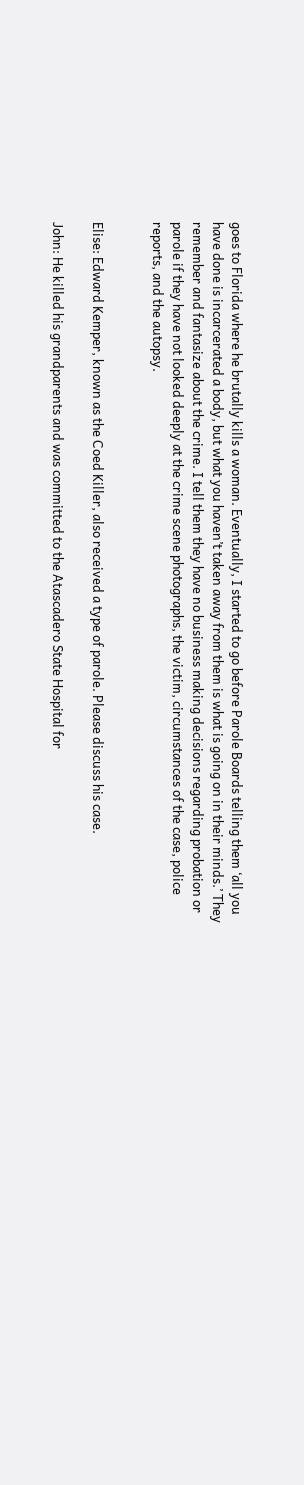goes to Florida where he brutally kills a woman. Eventually, I started to go before Parole Boards telling them ‘all you have done is incarcerated a body, but what you haven’t taken away from them is what is going on in their minds.’ They remember and fantasize about the crime. I tell them they have no business making decisions regarding probation or parole if they have not looked deeply at the crime scene photographs, the victim, circumstances of the case, police reports, and the autopsy.


Elise: Edward Kemper, known as the Coed Killer, also received a type of parole. Please discuss his case.

John: He killed his grandparents and was committed to the Atascadero State Hospital for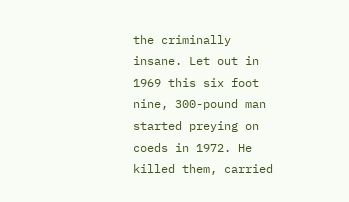the criminally insane. Let out in 1969 this six foot nine, 300-pound man started preying on coeds in 1972. He killed them, carried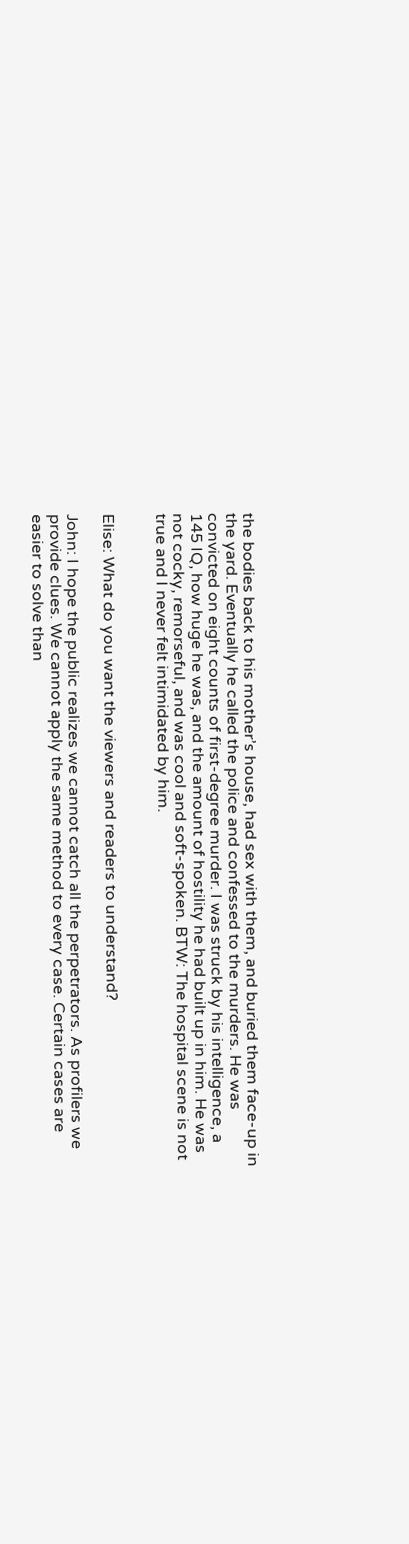the bodies back to his mother’s house, had sex with them, and buried them face-up in the yard. Eventually he called the police and confessed to the murders. He was convicted on eight counts of first-degree murder. I was struck by his intelligence, a 145 IQ, how huge he was, and the amount of hostility he had built up in him. He was not cocky, remorseful, and was cool and soft-spoken. BTW: The hospital scene is not true and I never felt intimidated by him.


Elise: What do you want the viewers and readers to understand?

John: I hope the public realizes we cannot catch all the perpetrators. As profilers we provide clues. We cannot apply the same method to every case. Certain cases are easier to solve than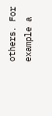others. For example a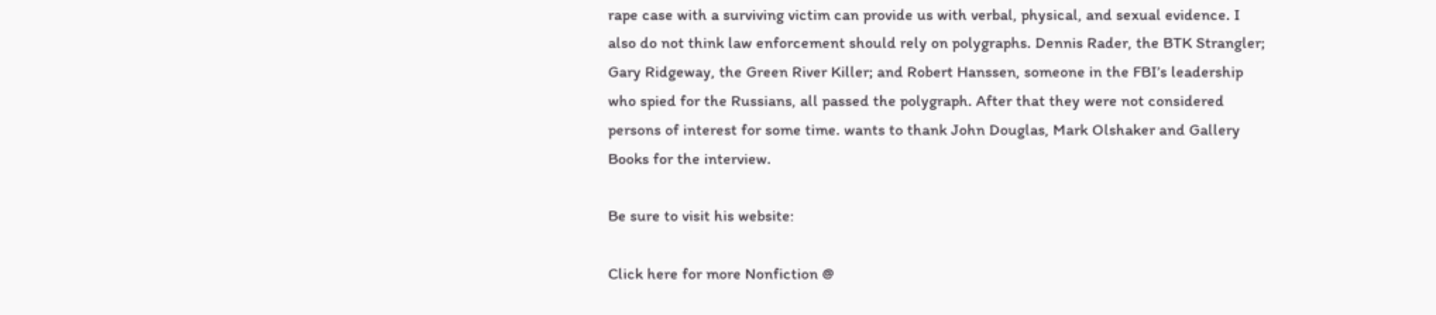rape case with a surviving victim can provide us with verbal, physical, and sexual evidence. I also do not think law enforcement should rely on polygraphs. Dennis Rader, the BTK Strangler; Gary Ridgeway, the Green River Killer; and Robert Hanssen, someone in the FBI’s leadership who spied for the Russians, all passed the polygraph. After that they were not considered persons of interest for some time. wants to thank John Douglas, Mark Olshaker and Gallery Books for the interview.

Be sure to visit his website:

Click here for more Nonfiction @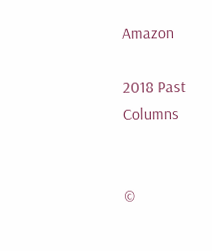Amazon

2018 Past Columns


©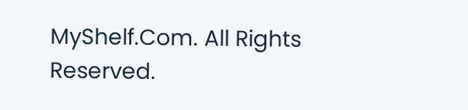MyShelf.Com. All Rights Reserved.